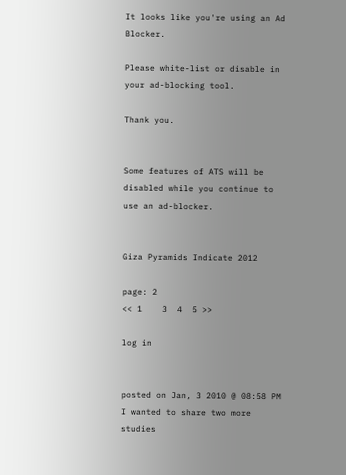It looks like you're using an Ad Blocker.

Please white-list or disable in your ad-blocking tool.

Thank you.


Some features of ATS will be disabled while you continue to use an ad-blocker.


Giza Pyramids Indicate 2012

page: 2
<< 1    3  4  5 >>

log in


posted on Jan, 3 2010 @ 08:58 PM
I wanted to share two more studies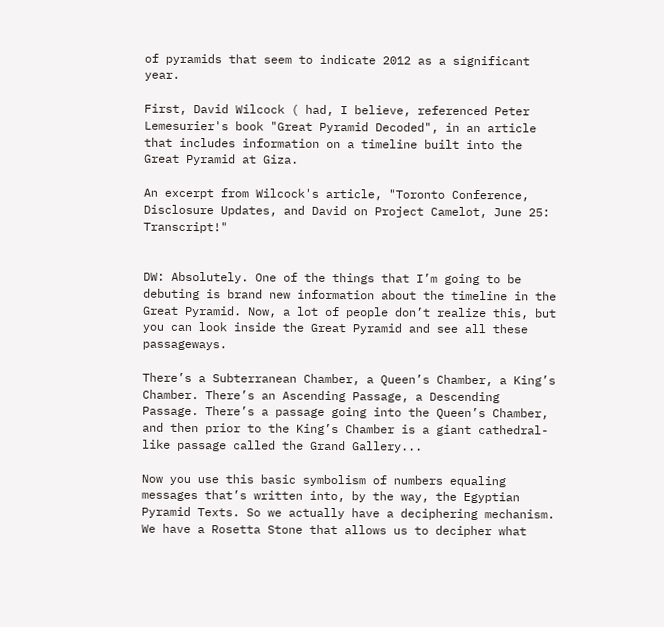of pyramids that seem to indicate 2012 as a significant year.

First, David Wilcock ( had, I believe, referenced Peter Lemesurier's book "Great Pyramid Decoded", in an article that includes information on a timeline built into the Great Pyramid at Giza.

An excerpt from Wilcock's article, "Toronto Conference, Disclosure Updates, and David on Project Camelot, June 25: Transcript!"


DW: Absolutely. One of the things that I’m going to be debuting is brand new information about the timeline in the Great Pyramid. Now, a lot of people don’t realize this, but you can look inside the Great Pyramid and see all these passageways.

There’s a Subterranean Chamber, a Queen’s Chamber, a King’s Chamber. There’s an Ascending Passage, a Descending Passage. There’s a passage going into the Queen’s Chamber, and then prior to the King’s Chamber is a giant cathedral-like passage called the Grand Gallery...

Now you use this basic symbolism of numbers equaling messages that’s written into, by the way, the Egyptian Pyramid Texts. So we actually have a deciphering mechanism. We have a Rosetta Stone that allows us to decipher what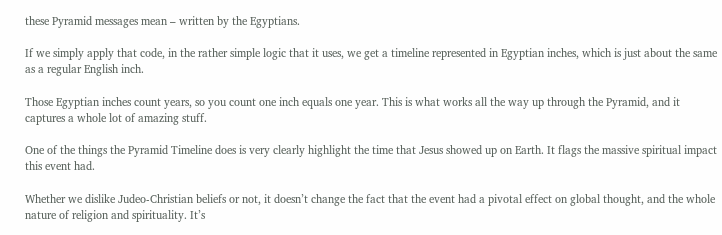these Pyramid messages mean – written by the Egyptians.

If we simply apply that code, in the rather simple logic that it uses, we get a timeline represented in Egyptian inches, which is just about the same as a regular English inch.

Those Egyptian inches count years, so you count one inch equals one year. This is what works all the way up through the Pyramid, and it captures a whole lot of amazing stuff.

One of the things the Pyramid Timeline does is very clearly highlight the time that Jesus showed up on Earth. It flags the massive spiritual impact this event had.

Whether we dislike Judeo-Christian beliefs or not, it doesn’t change the fact that the event had a pivotal effect on global thought, and the whole nature of religion and spirituality. It’s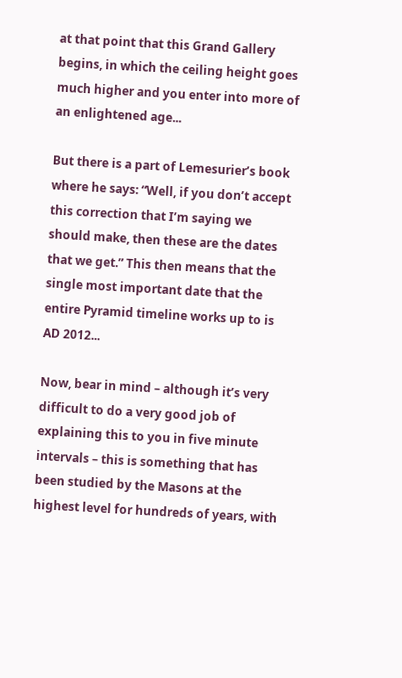at that point that this Grand Gallery begins, in which the ceiling height goes much higher and you enter into more of an enlightened age...

But there is a part of Lemesurier’s book where he says: “Well, if you don’t accept this correction that I’m saying we should make, then these are the dates that we get.” This then means that the single most important date that the entire Pyramid timeline works up to is AD 2012...

Now, bear in mind – although it’s very difficult to do a very good job of explaining this to you in five minute intervals – this is something that has been studied by the Masons at the highest level for hundreds of years, with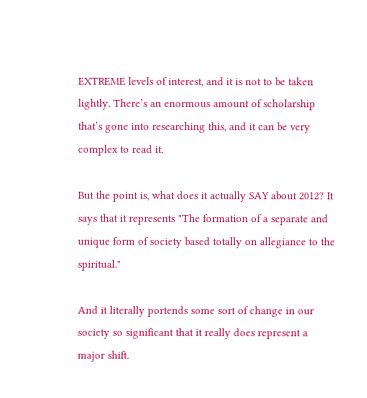EXTREME levels of interest, and it is not to be taken lightly. There’s an enormous amount of scholarship that’s gone into researching this, and it can be very complex to read it.

But the point is, what does it actually SAY about 2012? It says that it represents "The formation of a separate and unique form of society based totally on allegiance to the spiritual."

And it literally portends some sort of change in our society so significant that it really does represent a major shift.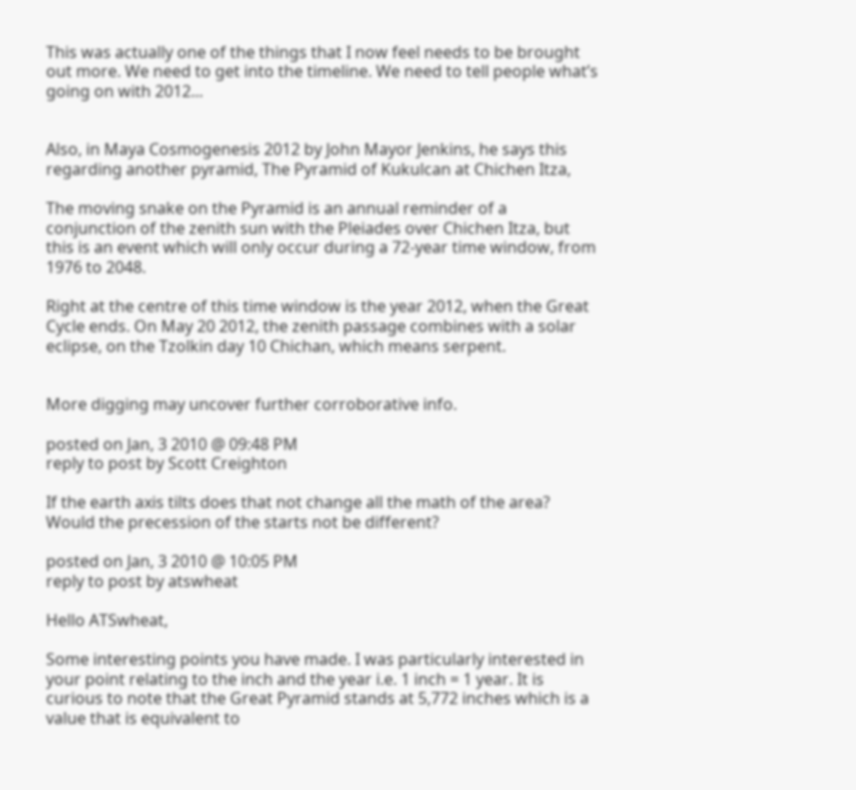This was actually one of the things that I now feel needs to be brought out more. We need to get into the timeline. We need to tell people what’s going on with 2012...


Also, in Maya Cosmogenesis 2012 by John Mayor Jenkins, he says this regarding another pyramid, The Pyramid of Kukulcan at Chichen Itza,

The moving snake on the Pyramid is an annual reminder of a conjunction of the zenith sun with the Pleiades over Chichen Itza, but this is an event which will only occur during a 72-year time window, from 1976 to 2048.

Right at the centre of this time window is the year 2012, when the Great Cycle ends. On May 20 2012, the zenith passage combines with a solar eclipse, on the Tzolkin day 10 Chichan, which means serpent.


More digging may uncover further corroborative info.

posted on Jan, 3 2010 @ 09:48 PM
reply to post by Scott Creighton

If the earth axis tilts does that not change all the math of the area? Would the precession of the starts not be different?

posted on Jan, 3 2010 @ 10:05 PM
reply to post by atswheat

Hello ATSwheat,

Some interesting points you have made. I was particularly interested in your point relating to the inch and the year i.e. 1 inch = 1 year. It is curious to note that the Great Pyramid stands at 5,772 inches which is a value that is equivalent to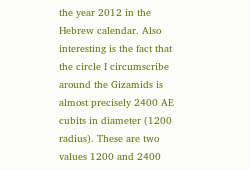the year 2012 in the Hebrew calendar. Also interesting is the fact that the circle I circumscribe around the Gizamids is almost precisely 2400 AE cubits in diameter (1200 radius). These are two values 1200 and 2400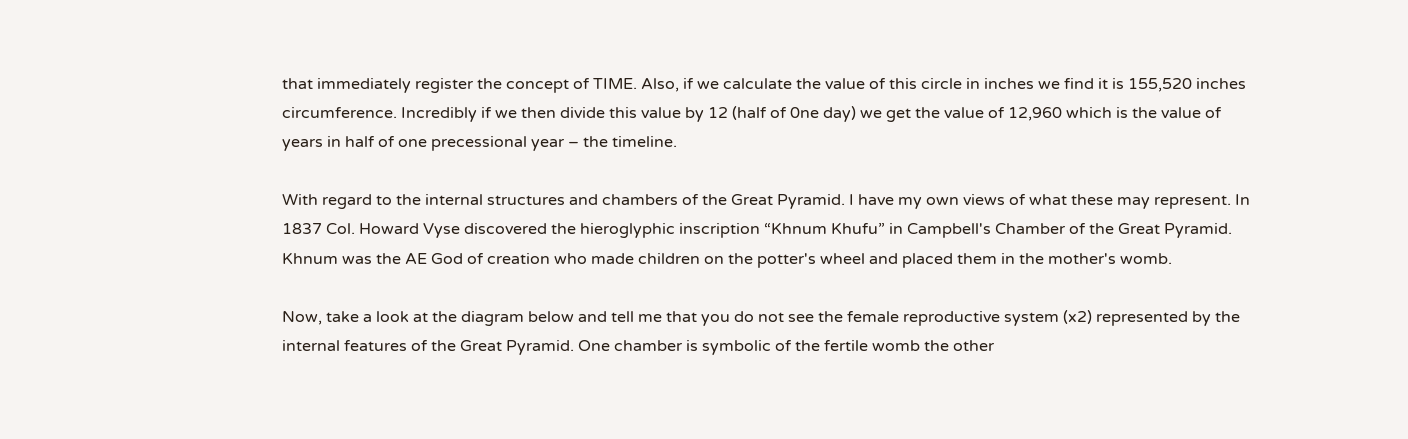that immediately register the concept of TIME. Also, if we calculate the value of this circle in inches we find it is 155,520 inches circumference. Incredibly if we then divide this value by 12 (half of 0ne day) we get the value of 12,960 which is the value of years in half of one precessional year – the timeline.

With regard to the internal structures and chambers of the Great Pyramid. I have my own views of what these may represent. In 1837 Col. Howard Vyse discovered the hieroglyphic inscription “Khnum Khufu” in Campbell's Chamber of the Great Pyramid. Khnum was the AE God of creation who made children on the potter's wheel and placed them in the mother's womb.

Now, take a look at the diagram below and tell me that you do not see the female reproductive system (x2) represented by the internal features of the Great Pyramid. One chamber is symbolic of the fertile womb the other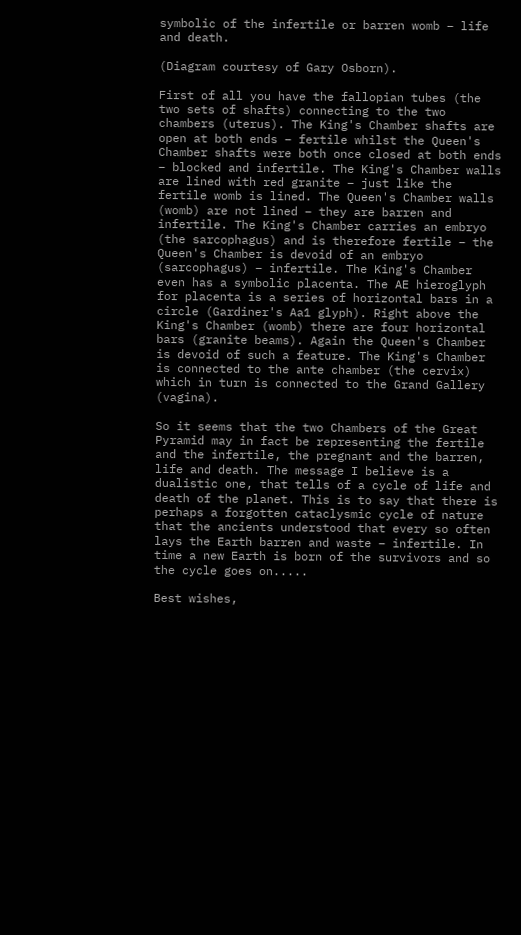symbolic of the infertile or barren womb – life and death.

(Diagram courtesy of Gary Osborn).

First of all you have the fallopian tubes (the two sets of shafts) connecting to the two chambers (uterus). The King's Chamber shafts are open at both ends – fertile whilst the Queen's Chamber shafts were both once closed at both ends – blocked and infertile. The King's Chamber walls are lined with red granite – just like the fertile womb is lined. The Queen's Chamber walls (womb) are not lined – they are barren and infertile. The King's Chamber carries an embryo (the sarcophagus) and is therefore fertile – the Queen's Chamber is devoid of an embryo (sarcophagus) – infertile. The King's Chamber even has a symbolic placenta. The AE hieroglyph for placenta is a series of horizontal bars in a circle (Gardiner's Aa1 glyph). Right above the King's Chamber (womb) there are four horizontal bars (granite beams). Again the Queen's Chamber is devoid of such a feature. The King's Chamber is connected to the ante chamber (the cervix) which in turn is connected to the Grand Gallery (vagina).

So it seems that the two Chambers of the Great Pyramid may in fact be representing the fertile and the infertile, the pregnant and the barren, life and death. The message I believe is a dualistic one, that tells of a cycle of life and death of the planet. This is to say that there is perhaps a forgotten cataclysmic cycle of nature that the ancients understood that every so often lays the Earth barren and waste – infertile. In time a new Earth is born of the survivors and so the cycle goes on.....

Best wishes,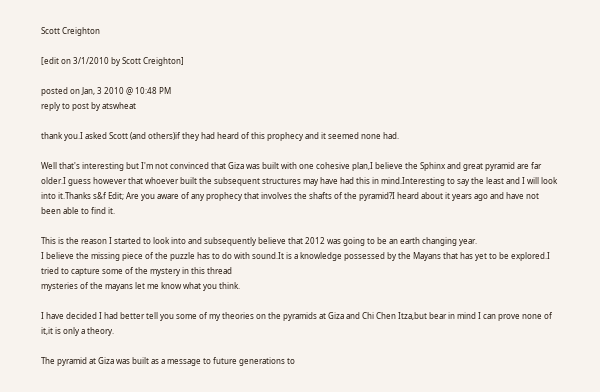Scott Creighton

[edit on 3/1/2010 by Scott Creighton]

posted on Jan, 3 2010 @ 10:48 PM
reply to post by atswheat

thank you.I asked Scott (and others)if they had heard of this prophecy and it seemed none had.

Well that's interesting but I'm not convinced that Giza was built with one cohesive plan,I believe the Sphinx and great pyramid are far older.I guess however that whoever built the subsequent structures may have had this in mind.Interesting to say the least and I will look into it.Thanks s&f Edit; Are you aware of any prophecy that involves the shafts of the pyramid?I heard about it years ago and have not been able to find it.

This is the reason I started to look into and subsequently believe that 2012 was going to be an earth changing year.
I believe the missing piece of the puzzle has to do with sound.It is a knowledge possessed by the Mayans that has yet to be explored.I tried to capture some of the mystery in this thread
mysteries of the mayans let me know what you think.

I have decided I had better tell you some of my theories on the pyramids at Giza and Chi Chen Itza,but bear in mind I can prove none of it,it is only a theory.

The pyramid at Giza was built as a message to future generations to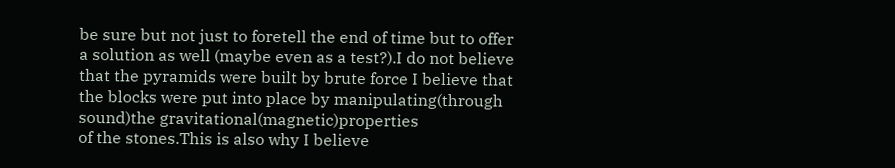be sure but not just to foretell the end of time but to offer a solution as well (maybe even as a test?).I do not believe that the pyramids were built by brute force I believe that the blocks were put into place by manipulating(through sound)the gravitational(magnetic)properties
of the stones.This is also why I believe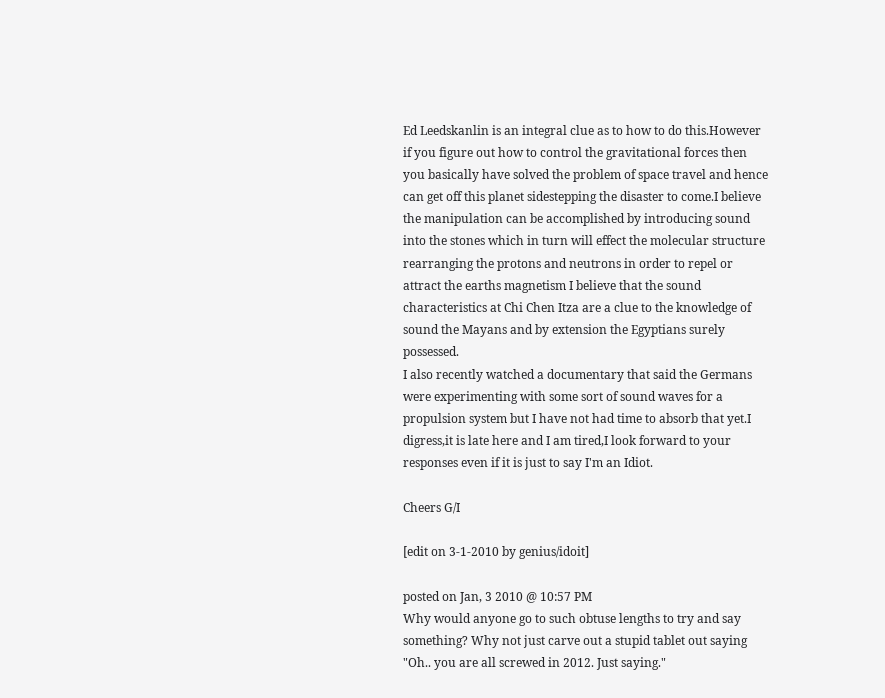Ed Leedskanlin is an integral clue as to how to do this.However if you figure out how to control the gravitational forces then you basically have solved the problem of space travel and hence can get off this planet sidestepping the disaster to come.I believe the manipulation can be accomplished by introducing sound into the stones which in turn will effect the molecular structure rearranging the protons and neutrons in order to repel or attract the earths magnetism I believe that the sound characteristics at Chi Chen Itza are a clue to the knowledge of sound the Mayans and by extension the Egyptians surely possessed.
I also recently watched a documentary that said the Germans were experimenting with some sort of sound waves for a propulsion system but I have not had time to absorb that yet.I digress,it is late here and I am tired,I look forward to your responses even if it is just to say I'm an Idiot.

Cheers G/I

[edit on 3-1-2010 by genius/idoit]

posted on Jan, 3 2010 @ 10:57 PM
Why would anyone go to such obtuse lengths to try and say something? Why not just carve out a stupid tablet out saying "Oh.. you are all screwed in 2012. Just saying."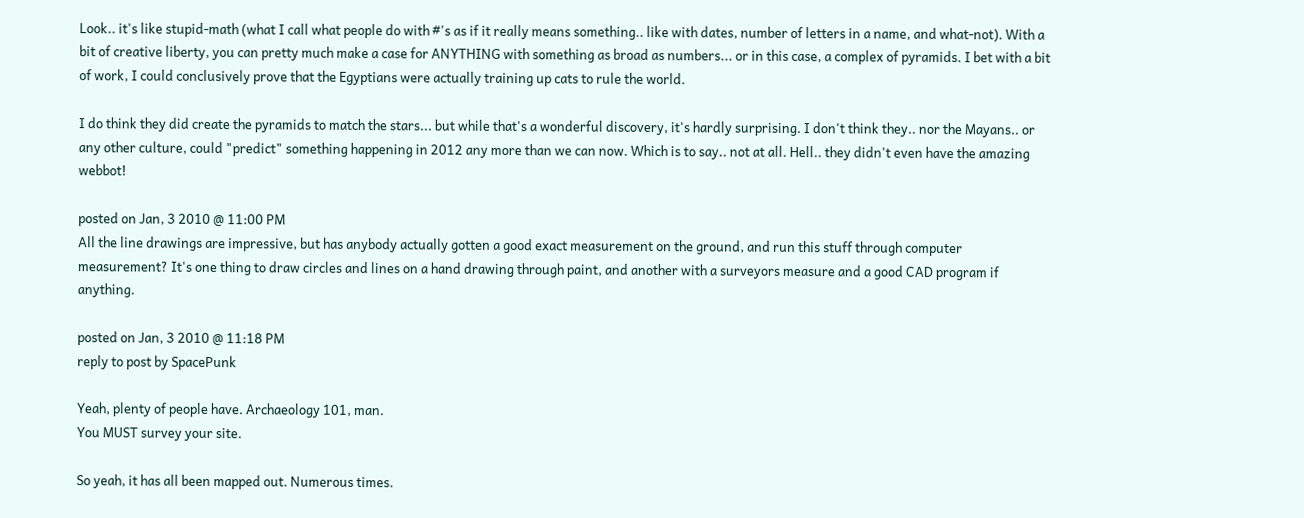Look.. it's like stupid-math (what I call what people do with #'s as if it really means something.. like with dates, number of letters in a name, and what-not). With a bit of creative liberty, you can pretty much make a case for ANYTHING with something as broad as numbers... or in this case, a complex of pyramids. I bet with a bit of work, I could conclusively prove that the Egyptians were actually training up cats to rule the world.

I do think they did create the pyramids to match the stars... but while that's a wonderful discovery, it's hardly surprising. I don't think they.. nor the Mayans.. or any other culture, could "predict" something happening in 2012 any more than we can now. Which is to say.. not at all. Hell.. they didn't even have the amazing webbot!

posted on Jan, 3 2010 @ 11:00 PM
All the line drawings are impressive, but has anybody actually gotten a good exact measurement on the ground, and run this stuff through computer measurement? It's one thing to draw circles and lines on a hand drawing through paint, and another with a surveyors measure and a good CAD program if anything.

posted on Jan, 3 2010 @ 11:18 PM
reply to post by SpacePunk

Yeah, plenty of people have. Archaeology 101, man.
You MUST survey your site.

So yeah, it has all been mapped out. Numerous times.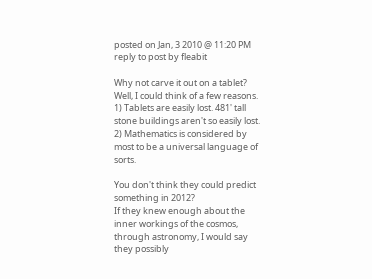posted on Jan, 3 2010 @ 11:20 PM
reply to post by fleabit

Why not carve it out on a tablet?
Well, I could think of a few reasons.
1) Tablets are easily lost. 481' tall stone buildings aren't so easily lost.
2) Mathematics is considered by most to be a universal language of sorts.

You don't think they could predict something in 2012?
If they knew enough about the inner workings of the cosmos, through astronomy, I would say they possibly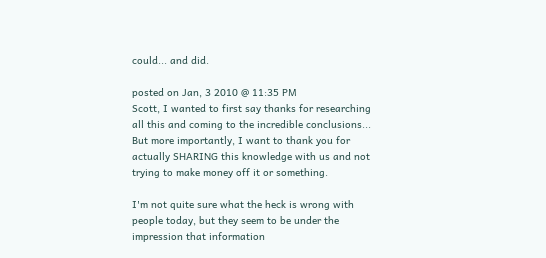could... and did.

posted on Jan, 3 2010 @ 11:35 PM
Scott, I wanted to first say thanks for researching all this and coming to the incredible conclusions... But more importantly, I want to thank you for actually SHARING this knowledge with us and not trying to make money off it or something.

I'm not quite sure what the heck is wrong with people today, but they seem to be under the impression that information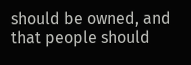should be owned, and that people should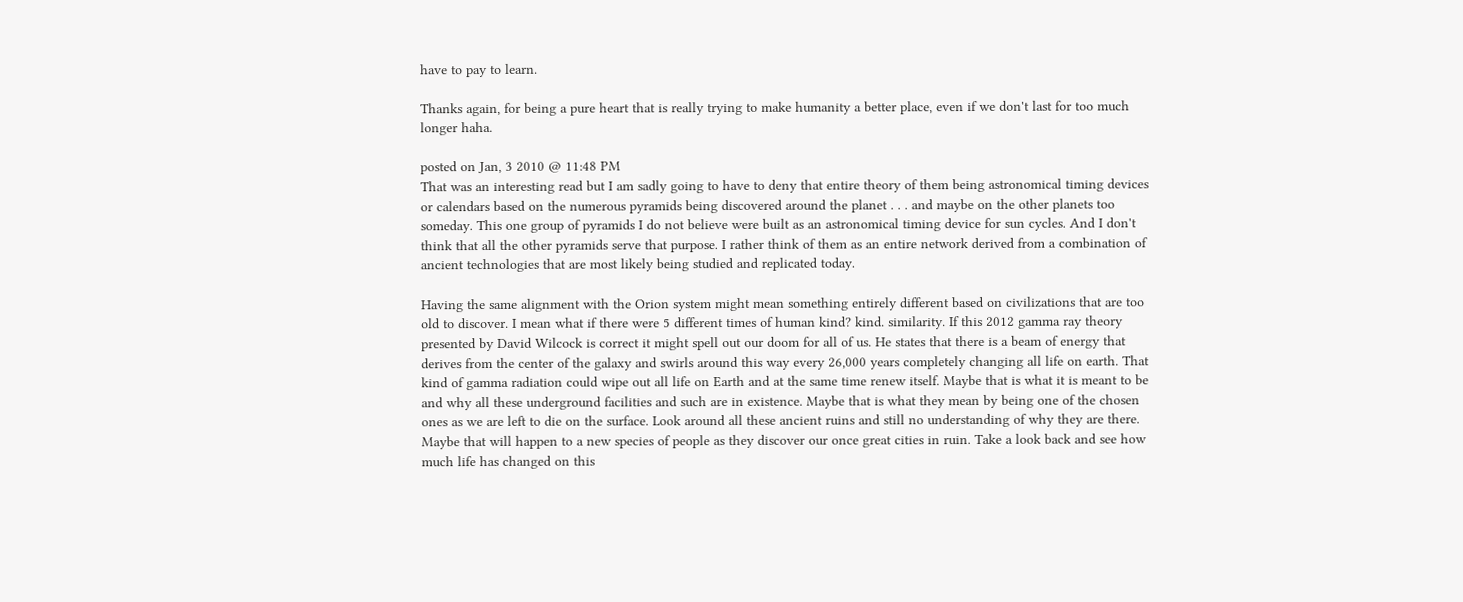have to pay to learn.

Thanks again, for being a pure heart that is really trying to make humanity a better place, even if we don't last for too much longer haha.

posted on Jan, 3 2010 @ 11:48 PM
That was an interesting read but I am sadly going to have to deny that entire theory of them being astronomical timing devices or calendars based on the numerous pyramids being discovered around the planet . . . and maybe on the other planets too someday. This one group of pyramids I do not believe were built as an astronomical timing device for sun cycles. And I don't think that all the other pyramids serve that purpose. I rather think of them as an entire network derived from a combination of ancient technologies that are most likely being studied and replicated today.

Having the same alignment with the Orion system might mean something entirely different based on civilizations that are too old to discover. I mean what if there were 5 different times of human kind? kind. similarity. If this 2012 gamma ray theory presented by David Wilcock is correct it might spell out our doom for all of us. He states that there is a beam of energy that derives from the center of the galaxy and swirls around this way every 26,000 years completely changing all life on earth. That kind of gamma radiation could wipe out all life on Earth and at the same time renew itself. Maybe that is what it is meant to be and why all these underground facilities and such are in existence. Maybe that is what they mean by being one of the chosen ones as we are left to die on the surface. Look around all these ancient ruins and still no understanding of why they are there. Maybe that will happen to a new species of people as they discover our once great cities in ruin. Take a look back and see how much life has changed on this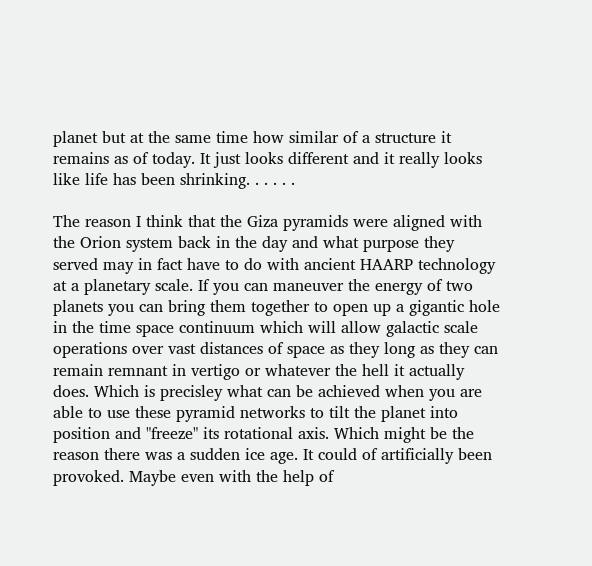planet but at the same time how similar of a structure it remains as of today. It just looks different and it really looks like life has been shrinking. . . . . .

The reason I think that the Giza pyramids were aligned with the Orion system back in the day and what purpose they served may in fact have to do with ancient HAARP technology at a planetary scale. If you can maneuver the energy of two planets you can bring them together to open up a gigantic hole in the time space continuum which will allow galactic scale operations over vast distances of space as they long as they can remain remnant in vertigo or whatever the hell it actually does. Which is precisley what can be achieved when you are able to use these pyramid networks to tilt the planet into position and "freeze" its rotational axis. Which might be the reason there was a sudden ice age. It could of artificially been provoked. Maybe even with the help of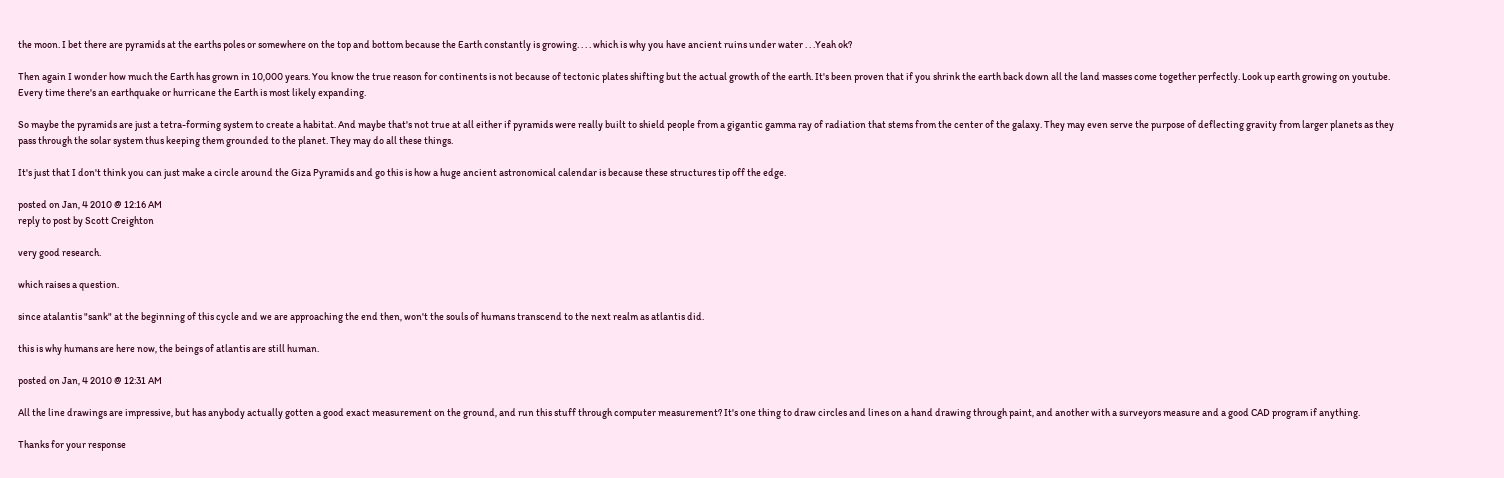the moon. I bet there are pyramids at the earths poles or somewhere on the top and bottom because the Earth constantly is growing. . . . which is why you have ancient ruins under water . . .Yeah ok?

Then again I wonder how much the Earth has grown in 10,000 years. You know the true reason for continents is not because of tectonic plates shifting but the actual growth of the earth. It's been proven that if you shrink the earth back down all the land masses come together perfectly. Look up earth growing on youtube. Every time there's an earthquake or hurricane the Earth is most likely expanding.

So maybe the pyramids are just a tetra-forming system to create a habitat. And maybe that's not true at all either if pyramids were really built to shield people from a gigantic gamma ray of radiation that stems from the center of the galaxy. They may even serve the purpose of deflecting gravity from larger planets as they pass through the solar system thus keeping them grounded to the planet. They may do all these things.

It's just that I don't think you can just make a circle around the Giza Pyramids and go this is how a huge ancient astronomical calendar is because these structures tip off the edge.

posted on Jan, 4 2010 @ 12:16 AM
reply to post by Scott Creighton

very good research.

which raises a question.

since atalantis "sank" at the beginning of this cycle and we are approaching the end then, won't the souls of humans transcend to the next realm as atlantis did.

this is why humans are here now, the beings of atlantis are still human.

posted on Jan, 4 2010 @ 12:31 AM

All the line drawings are impressive, but has anybody actually gotten a good exact measurement on the ground, and run this stuff through computer measurement? It's one thing to draw circles and lines on a hand drawing through paint, and another with a surveyors measure and a good CAD program if anything.

Thanks for your response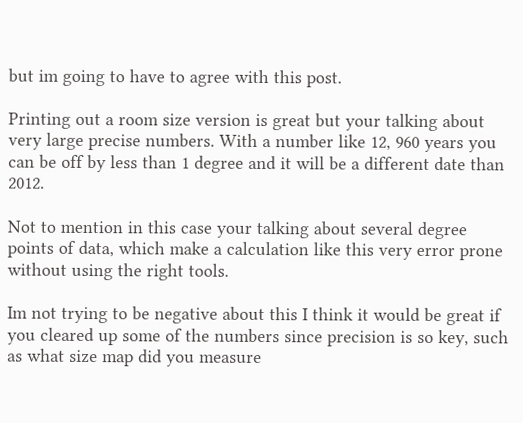but im going to have to agree with this post.

Printing out a room size version is great but your talking about very large precise numbers. With a number like 12, 960 years you can be off by less than 1 degree and it will be a different date than 2012.

Not to mention in this case your talking about several degree points of data, which make a calculation like this very error prone without using the right tools.

Im not trying to be negative about this I think it would be great if you cleared up some of the numbers since precision is so key, such as what size map did you measure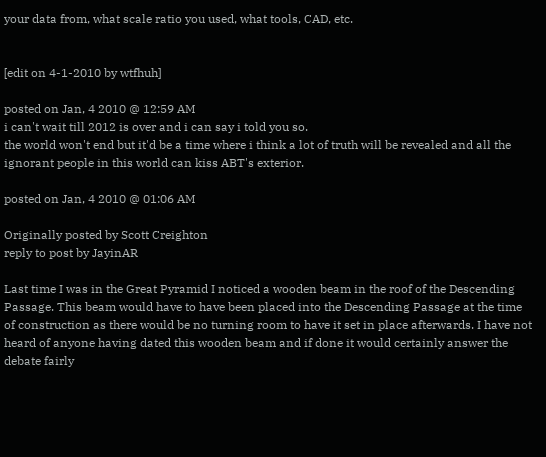your data from, what scale ratio you used, what tools, CAD, etc.


[edit on 4-1-2010 by wtfhuh]

posted on Jan, 4 2010 @ 12:59 AM
i can't wait till 2012 is over and i can say i told you so.
the world won't end but it'd be a time where i think a lot of truth will be revealed and all the ignorant people in this world can kiss ABT's exterior.

posted on Jan, 4 2010 @ 01:06 AM

Originally posted by Scott Creighton
reply to post by JayinAR

Last time I was in the Great Pyramid I noticed a wooden beam in the roof of the Descending Passage. This beam would have to have been placed into the Descending Passage at the time of construction as there would be no turning room to have it set in place afterwards. I have not heard of anyone having dated this wooden beam and if done it would certainly answer the debate fairly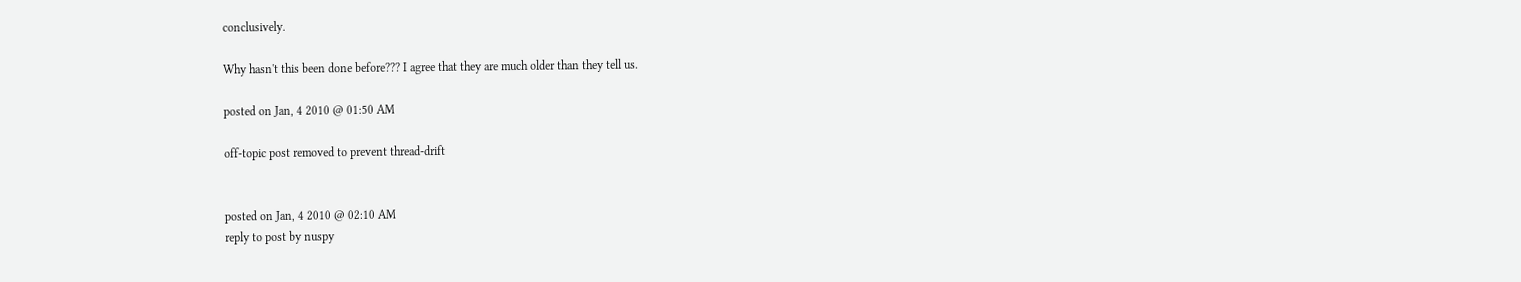conclusively.

Why hasn't this been done before??? I agree that they are much older than they tell us.

posted on Jan, 4 2010 @ 01:50 AM

off-topic post removed to prevent thread-drift


posted on Jan, 4 2010 @ 02:10 AM
reply to post by nuspy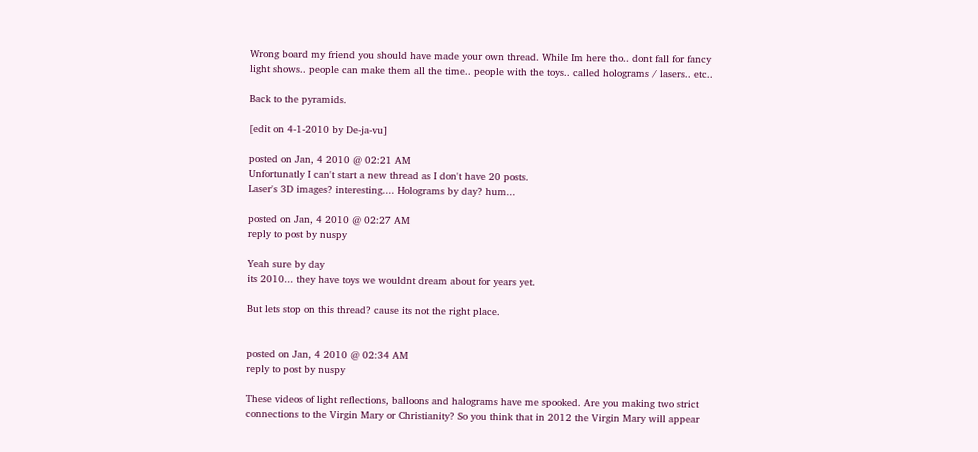Wrong board my friend you should have made your own thread. While Im here tho.. dont fall for fancy light shows.. people can make them all the time.. people with the toys.. called holograms / lasers.. etc..

Back to the pyramids.

[edit on 4-1-2010 by De-ja-vu]

posted on Jan, 4 2010 @ 02:21 AM
Unfortunatly I can't start a new thread as I don't have 20 posts.
Laser's 3D images? interesting.... Holograms by day? hum...

posted on Jan, 4 2010 @ 02:27 AM
reply to post by nuspy

Yeah sure by day
its 2010... they have toys we wouldnt dream about for years yet.

But lets stop on this thread? cause its not the right place.


posted on Jan, 4 2010 @ 02:34 AM
reply to post by nuspy

These videos of light reflections, balloons and halograms have me spooked. Are you making two strict connections to the Virgin Mary or Christianity? So you think that in 2012 the Virgin Mary will appear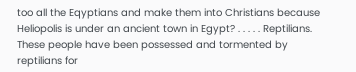too all the Eqyptians and make them into Christians because Heliopolis is under an ancient town in Egypt? . . . . . Reptilians. These people have been possessed and tormented by reptilians for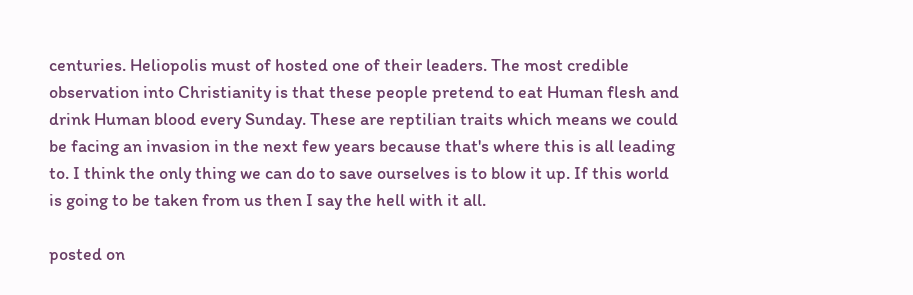centuries. Heliopolis must of hosted one of their leaders. The most credible observation into Christianity is that these people pretend to eat Human flesh and drink Human blood every Sunday. These are reptilian traits which means we could be facing an invasion in the next few years because that's where this is all leading to. I think the only thing we can do to save ourselves is to blow it up. If this world is going to be taken from us then I say the hell with it all.

posted on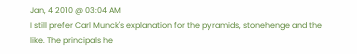Jan, 4 2010 @ 03:04 AM
I still prefer Carl Munck's explanation for the pyramids, stonehenge and the like. The principals he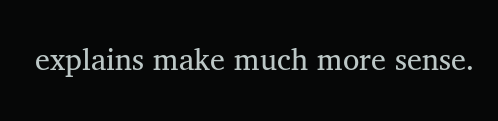explains make much more sense.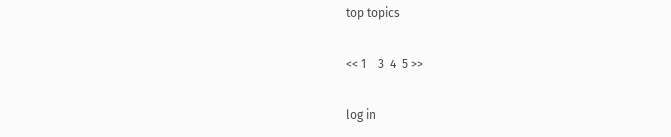top topics

<< 1    3  4  5 >>

log in